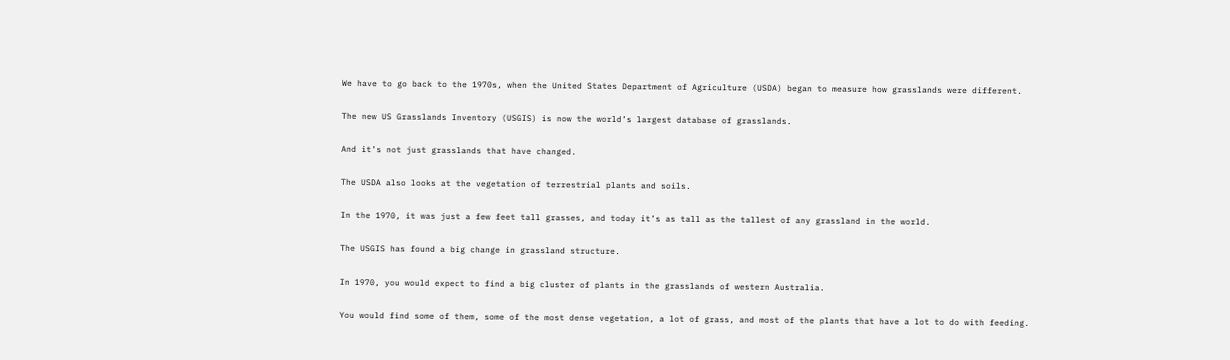We have to go back to the 1970s, when the United States Department of Agriculture (USDA) began to measure how grasslands were different.

The new US Grasslands Inventory (USGIS) is now the world’s largest database of grasslands.

And it’s not just grasslands that have changed.

The USDA also looks at the vegetation of terrestrial plants and soils.

In the 1970, it was just a few feet tall grasses, and today it’s as tall as the tallest of any grassland in the world.

The USGIS has found a big change in grassland structure.

In 1970, you would expect to find a big cluster of plants in the grasslands of western Australia.

You would find some of them, some of the most dense vegetation, a lot of grass, and most of the plants that have a lot to do with feeding.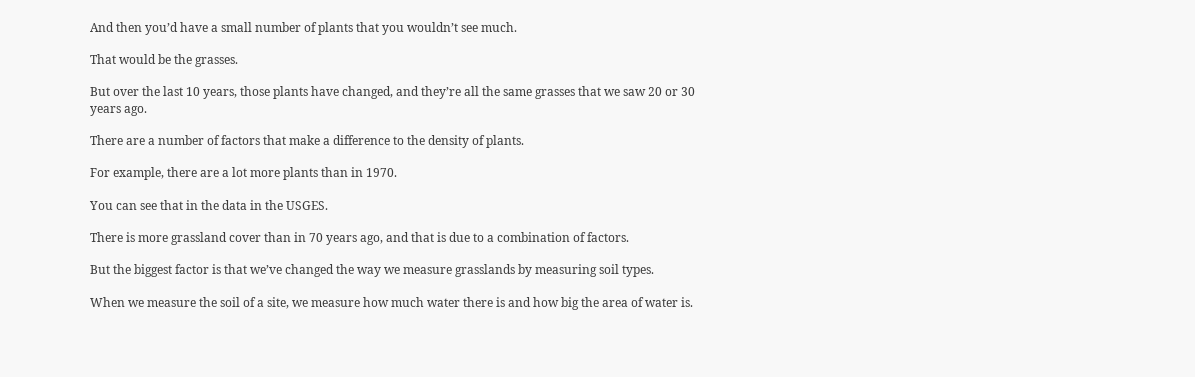And then you’d have a small number of plants that you wouldn’t see much.

That would be the grasses.

But over the last 10 years, those plants have changed, and they’re all the same grasses that we saw 20 or 30 years ago.

There are a number of factors that make a difference to the density of plants.

For example, there are a lot more plants than in 1970.

You can see that in the data in the USGES.

There is more grassland cover than in 70 years ago, and that is due to a combination of factors.

But the biggest factor is that we’ve changed the way we measure grasslands by measuring soil types.

When we measure the soil of a site, we measure how much water there is and how big the area of water is.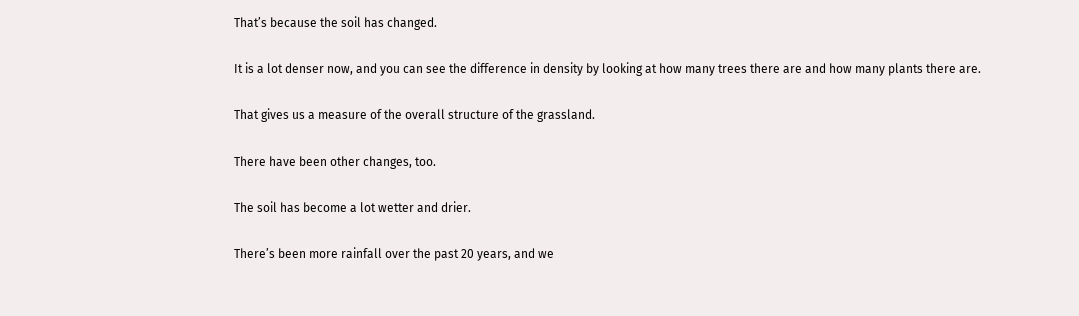That’s because the soil has changed.

It is a lot denser now, and you can see the difference in density by looking at how many trees there are and how many plants there are.

That gives us a measure of the overall structure of the grassland.

There have been other changes, too.

The soil has become a lot wetter and drier.

There’s been more rainfall over the past 20 years, and we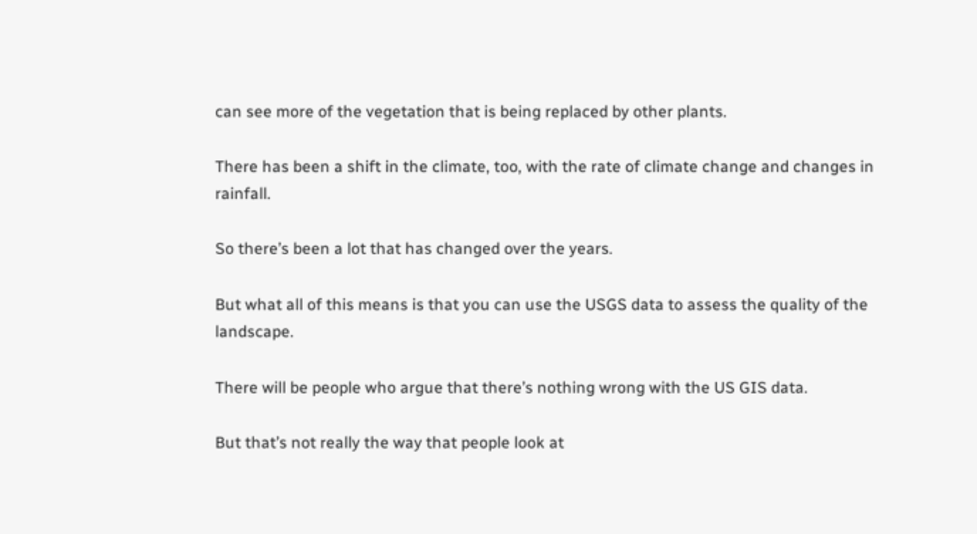can see more of the vegetation that is being replaced by other plants.

There has been a shift in the climate, too, with the rate of climate change and changes in rainfall.

So there’s been a lot that has changed over the years.

But what all of this means is that you can use the USGS data to assess the quality of the landscape.

There will be people who argue that there’s nothing wrong with the US GIS data.

But that’s not really the way that people look at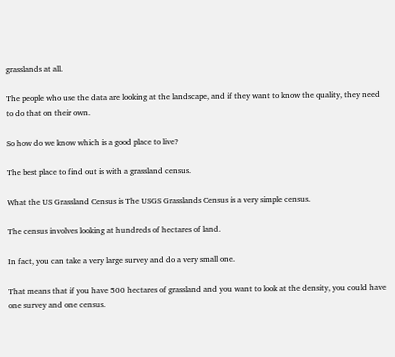grasslands at all.

The people who use the data are looking at the landscape, and if they want to know the quality, they need to do that on their own.

So how do we know which is a good place to live?

The best place to find out is with a grassland census.

What the US Grassland Census is The USGS Grasslands Census is a very simple census.

The census involves looking at hundreds of hectares of land.

In fact, you can take a very large survey and do a very small one.

That means that if you have 500 hectares of grassland and you want to look at the density, you could have one survey and one census.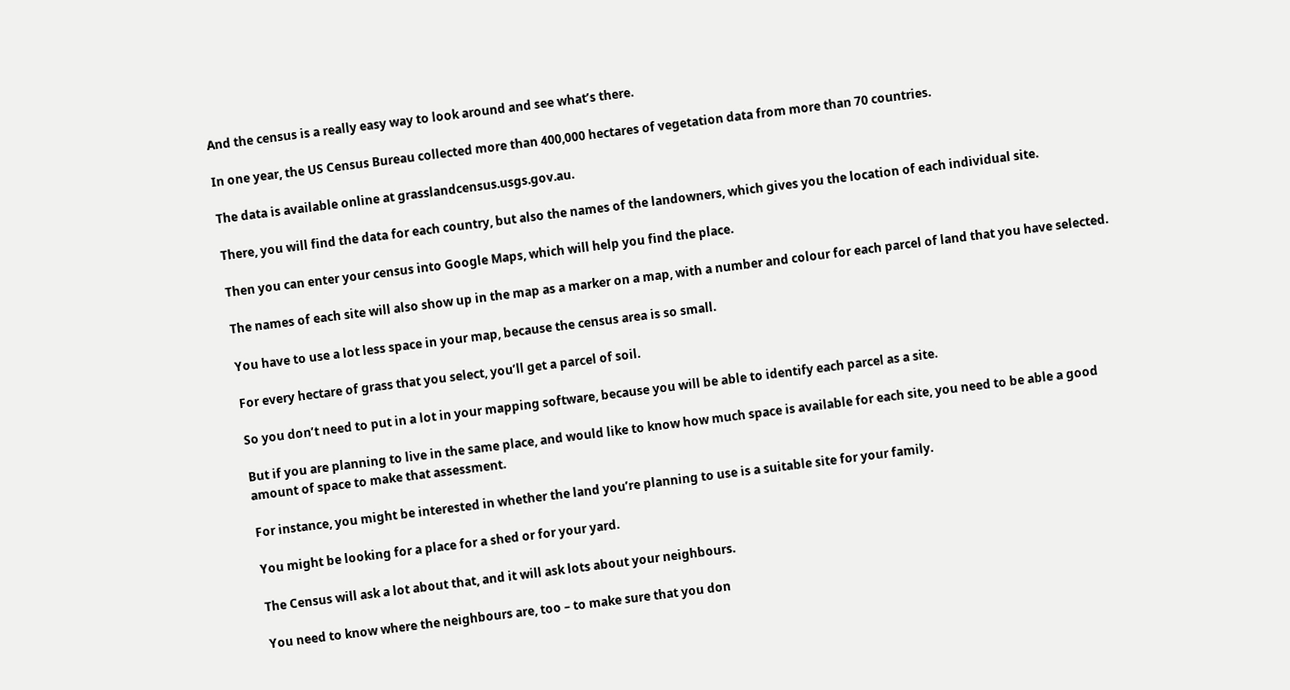And the census is a really easy way to look around and see what’s there.

In one year, the US Census Bureau collected more than 400,000 hectares of vegetation data from more than 70 countries.

The data is available online at grasslandcensus.usgs.gov.au.

There, you will find the data for each country, but also the names of the landowners, which gives you the location of each individual site.

Then you can enter your census into Google Maps, which will help you find the place.

The names of each site will also show up in the map as a marker on a map, with a number and colour for each parcel of land that you have selected.

You have to use a lot less space in your map, because the census area is so small.

For every hectare of grass that you select, you’ll get a parcel of soil.

So you don’t need to put in a lot in your mapping software, because you will be able to identify each parcel as a site.

But if you are planning to live in the same place, and would like to know how much space is available for each site, you need to be able a good amount of space to make that assessment.

For instance, you might be interested in whether the land you’re planning to use is a suitable site for your family.

You might be looking for a place for a shed or for your yard.

The Census will ask a lot about that, and it will ask lots about your neighbours.

You need to know where the neighbours are, too – to make sure that you don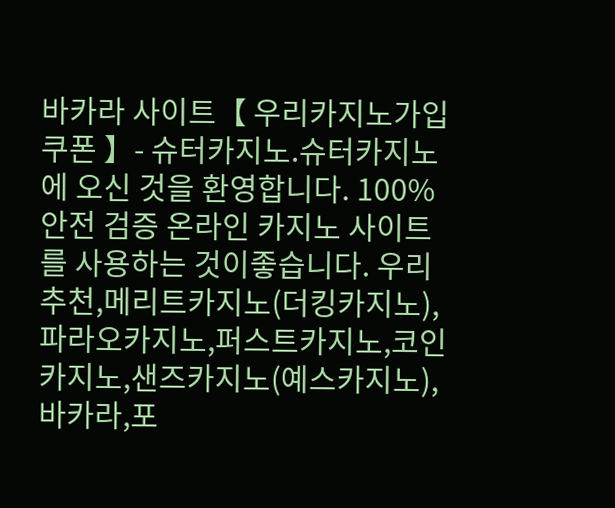바카라 사이트【 우리카지노가입쿠폰 】- 슈터카지노.슈터카지노 에 오신 것을 환영합니다. 100% 안전 검증 온라인 카지노 사이트를 사용하는 것이좋습니다. 우리추천,메리트카지노(더킹카지노),파라오카지노,퍼스트카지노,코인카지노,샌즈카지노(예스카지노),바카라,포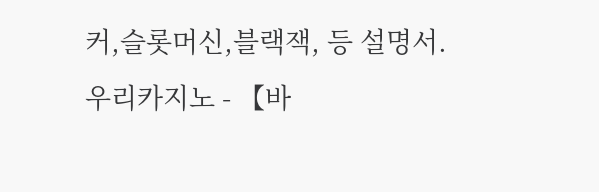커,슬롯머신,블랙잭, 등 설명서.우리카지노 - 【바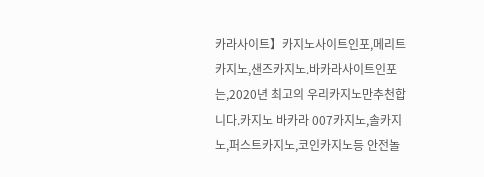카라사이트】카지노사이트인포,메리트카지노,샌즈카지노.바카라사이트인포는,2020년 최고의 우리카지노만추천합니다.카지노 바카라 007카지노,솔카지노,퍼스트카지노,코인카지노등 안전놀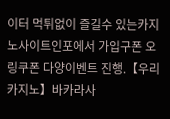이터 먹튀없이 즐길수 있는카지노사이트인포에서 가입구폰 오링쿠폰 다양이벤트 진행.【우리카지노】바카라사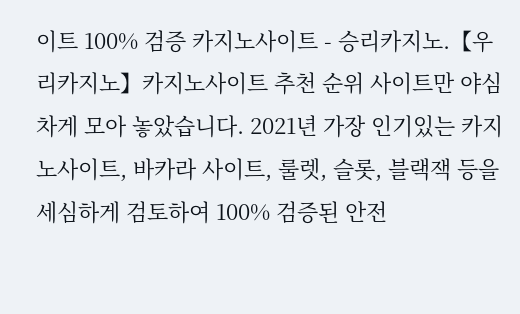이트 100% 검증 카지노사이트 - 승리카지노.【우리카지노】카지노사이트 추천 순위 사이트만 야심차게 모아 놓았습니다. 2021년 가장 인기있는 카지노사이트, 바카라 사이트, 룰렛, 슬롯, 블랙잭 등을 세심하게 검토하여 100% 검증된 안전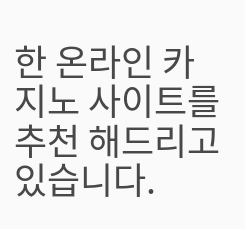한 온라인 카지노 사이트를 추천 해드리고 있습니다.